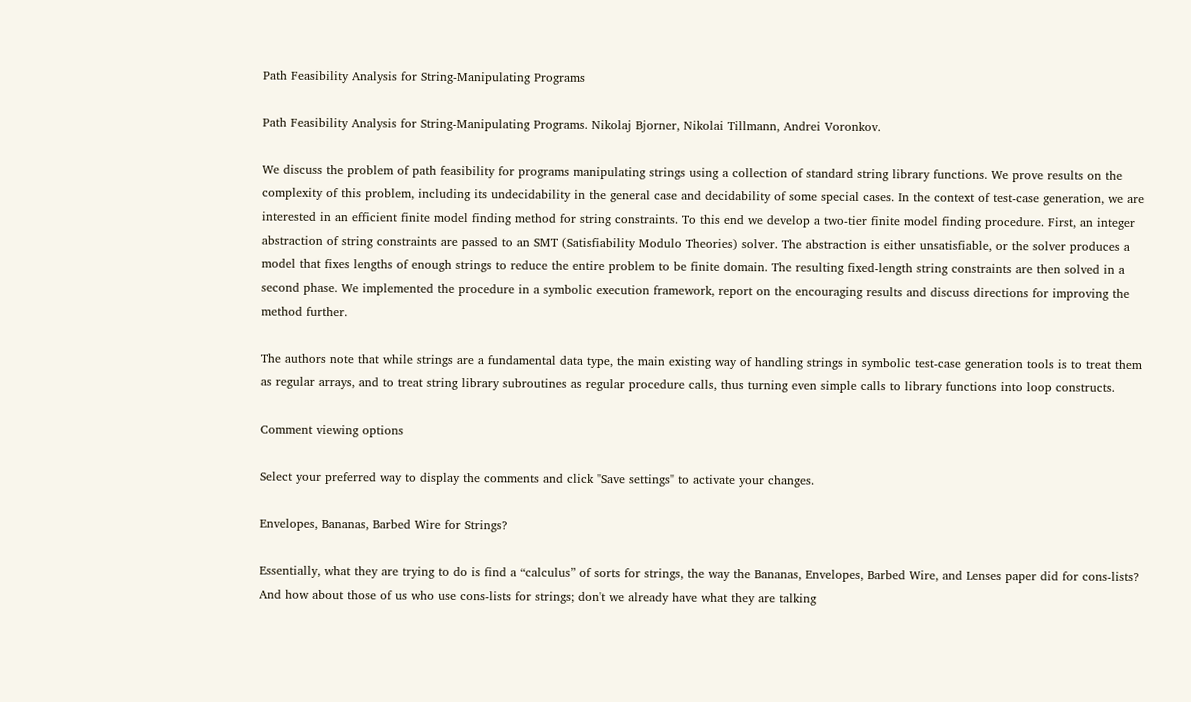Path Feasibility Analysis for String-Manipulating Programs

Path Feasibility Analysis for String-Manipulating Programs. Nikolaj Bjorner, Nikolai Tillmann, Andrei Voronkov.

We discuss the problem of path feasibility for programs manipulating strings using a collection of standard string library functions. We prove results on the complexity of this problem, including its undecidability in the general case and decidability of some special cases. In the context of test-case generation, we are interested in an efficient finite model finding method for string constraints. To this end we develop a two-tier finite model finding procedure. First, an integer abstraction of string constraints are passed to an SMT (Satisfiability Modulo Theories) solver. The abstraction is either unsatisfiable, or the solver produces a model that fixes lengths of enough strings to reduce the entire problem to be finite domain. The resulting fixed-length string constraints are then solved in a second phase. We implemented the procedure in a symbolic execution framework, report on the encouraging results and discuss directions for improving the method further.

The authors note that while strings are a fundamental data type, the main existing way of handling strings in symbolic test-case generation tools is to treat them as regular arrays, and to treat string library subroutines as regular procedure calls, thus turning even simple calls to library functions into loop constructs.

Comment viewing options

Select your preferred way to display the comments and click "Save settings" to activate your changes.

Envelopes, Bananas, Barbed Wire for Strings?

Essentially, what they are trying to do is find a “calculus” of sorts for strings, the way the Bananas, Envelopes, Barbed Wire, and Lenses paper did for cons-lists?
And how about those of us who use cons-lists for strings; don't we already have what they are talking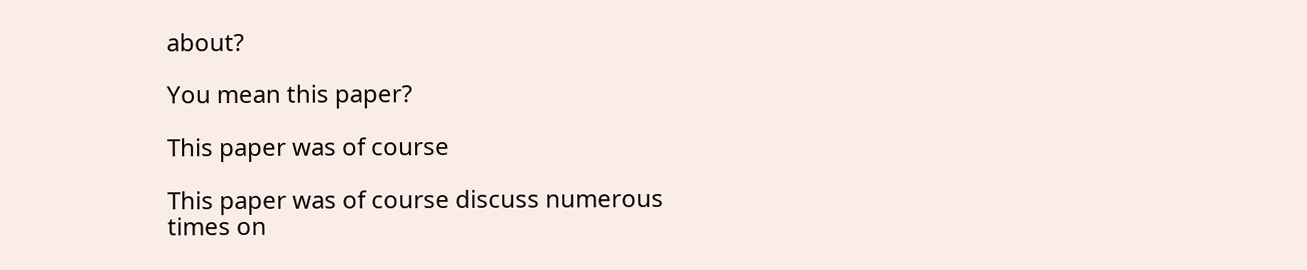about?

You mean this paper?

This paper was of course

This paper was of course discuss numerous times on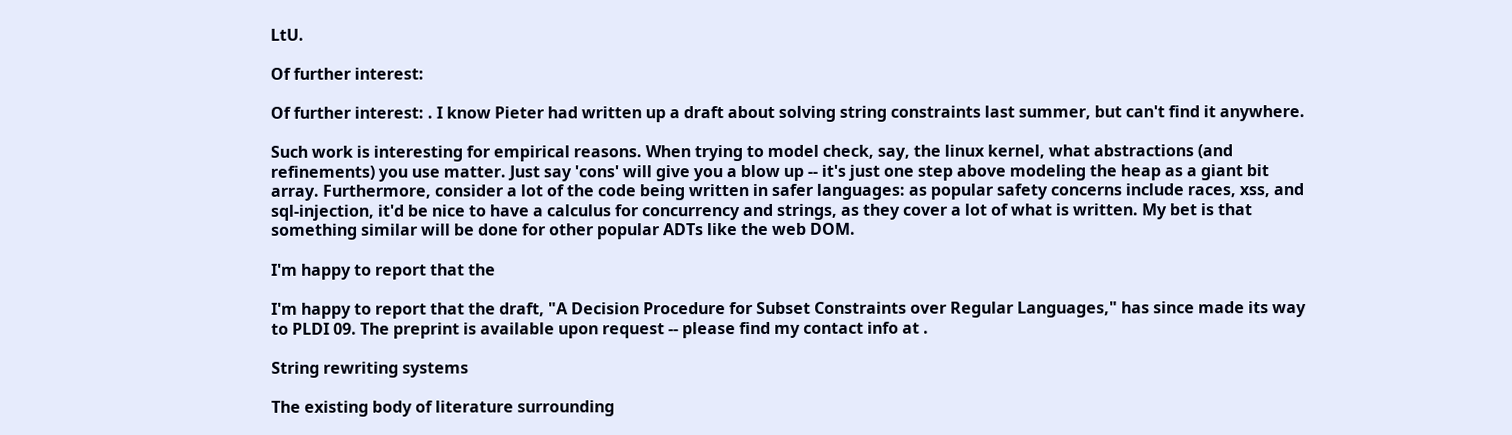LtU.

Of further interest:

Of further interest: . I know Pieter had written up a draft about solving string constraints last summer, but can't find it anywhere.

Such work is interesting for empirical reasons. When trying to model check, say, the linux kernel, what abstractions (and refinements) you use matter. Just say 'cons' will give you a blow up -- it's just one step above modeling the heap as a giant bit array. Furthermore, consider a lot of the code being written in safer languages: as popular safety concerns include races, xss, and sql-injection, it'd be nice to have a calculus for concurrency and strings, as they cover a lot of what is written. My bet is that something similar will be done for other popular ADTs like the web DOM.

I'm happy to report that the

I'm happy to report that the draft, "A Decision Procedure for Subset Constraints over Regular Languages," has since made its way to PLDI 09. The preprint is available upon request -- please find my contact info at .

String rewriting systems

The existing body of literature surrounding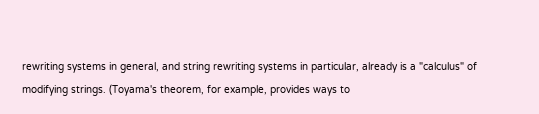rewriting systems in general, and string rewriting systems in particular, already is a "calculus" of modifying strings. (Toyama's theorem, for example, provides ways to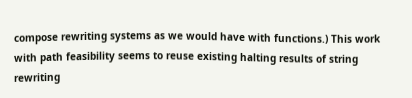compose rewriting systems as we would have with functions.) This work with path feasibility seems to reuse existing halting results of string rewriting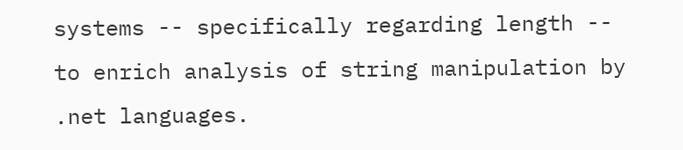systems -- specifically regarding length -- to enrich analysis of string manipulation by .net languages.